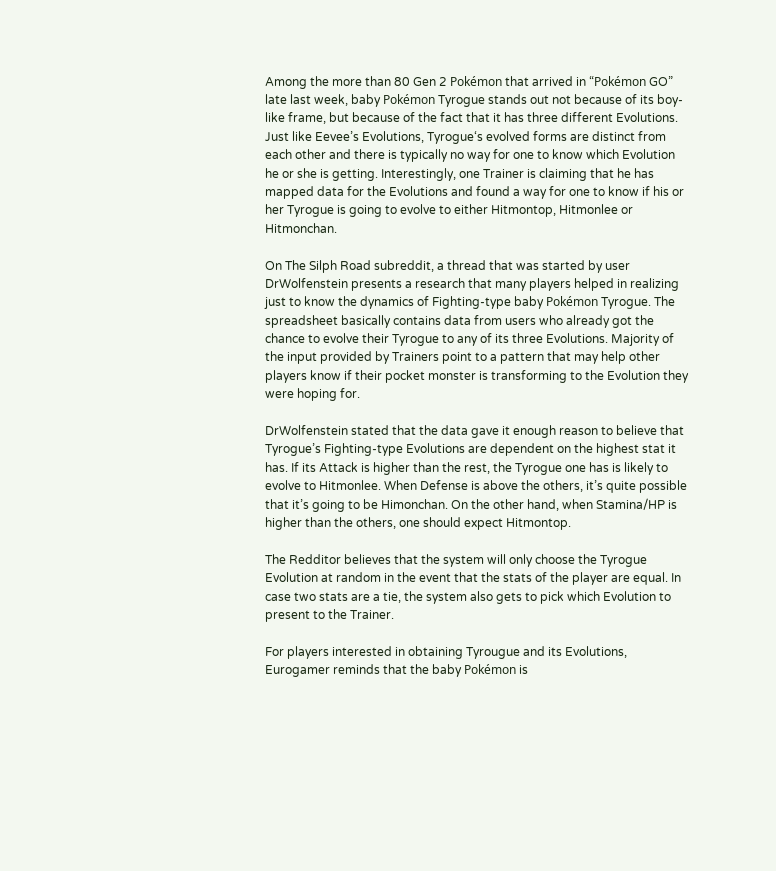Among the more than 80 Gen 2 Pokémon that arrived in “Pokémon GO” late last week, baby Pokémon Tyrogue stands out not because of its boy-like frame, but because of the fact that it has three different Evolutions. Just like Eevee’s Evolutions, Tyrogue‘s evolved forms are distinct from each other and there is typically no way for one to know which Evolution he or she is getting. Interestingly, one Trainer is claiming that he has mapped data for the Evolutions and found a way for one to know if his or her Tyrogue is going to evolve to either Hitmontop, Hitmonlee or Hitmonchan.

On The Silph Road subreddit, a thread that was started by user DrWolfenstein presents a research that many players helped in realizing just to know the dynamics of Fighting-type baby Pokémon Tyrogue. The spreadsheet basically contains data from users who already got the chance to evolve their Tyrogue to any of its three Evolutions. Majority of the input provided by Trainers point to a pattern that may help other players know if their pocket monster is transforming to the Evolution they were hoping for.

DrWolfenstein stated that the data gave it enough reason to believe that Tyrogue’s Fighting-type Evolutions are dependent on the highest stat it has. If its Attack is higher than the rest, the Tyrogue one has is likely to evolve to Hitmonlee. When Defense is above the others, it’s quite possible that it’s going to be Himonchan. On the other hand, when Stamina/HP is higher than the others, one should expect Hitmontop.

The Redditor believes that the system will only choose the Tyrogue Evolution at random in the event that the stats of the player are equal. In case two stats are a tie, the system also gets to pick which Evolution to present to the Trainer.

For players interested in obtaining Tyrougue and its Evolutions, Eurogamer reminds that the baby Pokémon is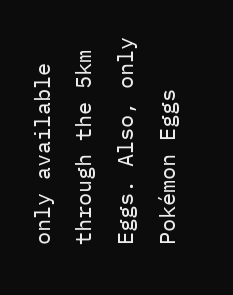only available through the 5km Eggs. Also, only Pokémon Eggs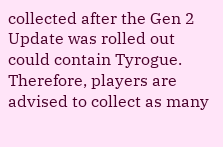collected after the Gen 2 Update was rolled out could contain Tyrogue. Therefore, players are advised to collect as many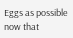Eggs as possible now that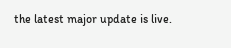the latest major update is live.